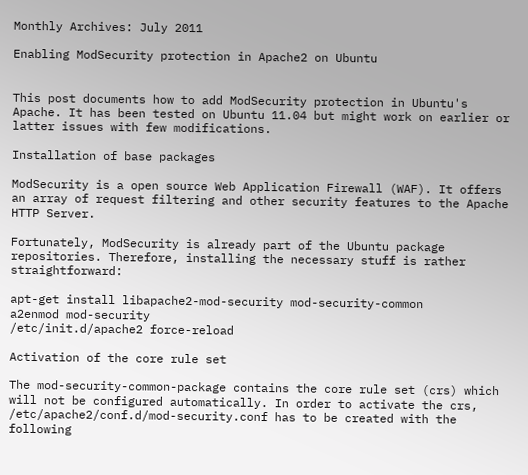Monthly Archives: July 2011

Enabling ModSecurity protection in Apache2 on Ubuntu


This post documents how to add ModSecurity protection in Ubuntu's Apache. It has been tested on Ubuntu 11.04 but might work on earlier or latter issues with few modifications.

Installation of base packages

ModSecurity is a open source Web Application Firewall (WAF). It offers an array of request filtering and other security features to the Apache HTTP Server.

Fortunately, ModSecurity is already part of the Ubuntu package repositories. Therefore, installing the necessary stuff is rather straightforward:

apt-get install libapache2-mod-security mod-security-common
a2enmod mod-security
/etc/init.d/apache2 force-reload

Activation of the core rule set

The mod-security-common-package contains the core rule set (crs) which will not be configured automatically. In order to activate the crs, /etc/apache2/conf.d/mod-security.conf has to be created with the following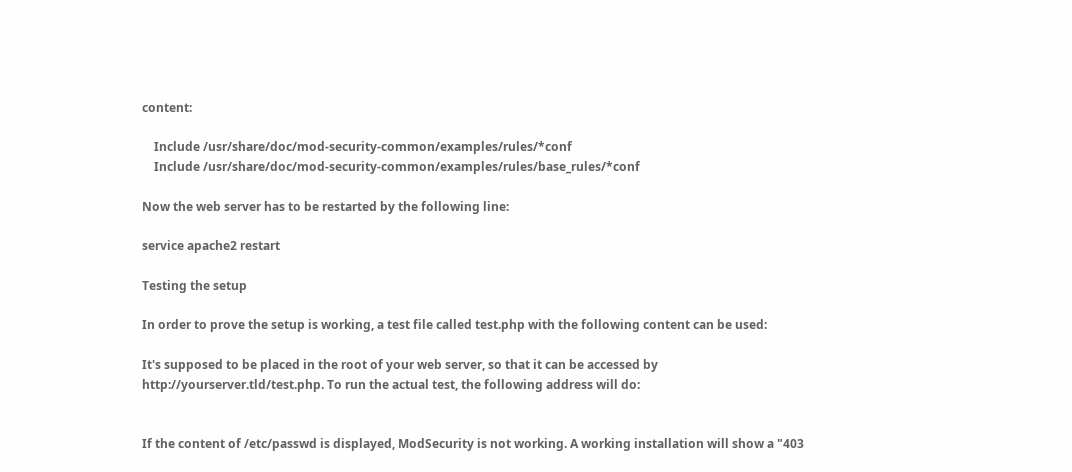content:

    Include /usr/share/doc/mod-security-common/examples/rules/*conf
    Include /usr/share/doc/mod-security-common/examples/rules/base_rules/*conf

Now the web server has to be restarted by the following line:

service apache2 restart

Testing the setup

In order to prove the setup is working, a test file called test.php with the following content can be used:

It's supposed to be placed in the root of your web server, so that it can be accessed by http://yourserver.tld/test.php. To run the actual test, the following address will do:


If the content of /etc/passwd is displayed, ModSecurity is not working. A working installation will show a "403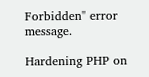Forbidden" error message.

Hardening PHP on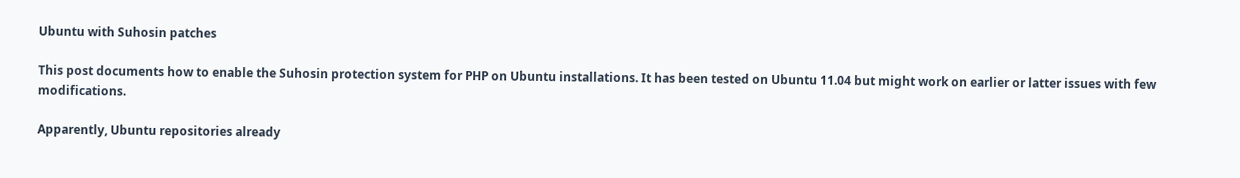Ubuntu with Suhosin patches

This post documents how to enable the Suhosin protection system for PHP on Ubuntu installations. It has been tested on Ubuntu 11.04 but might work on earlier or latter issues with few modifications.

Apparently, Ubuntu repositories already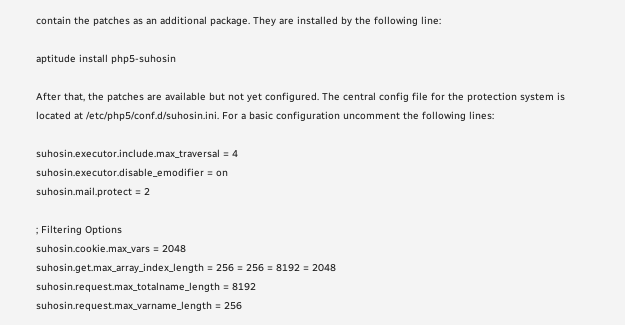contain the patches as an additional package. They are installed by the following line:

aptitude install php5-suhosin

After that, the patches are available but not yet configured. The central config file for the protection system is located at /etc/php5/conf.d/suhosin.ini. For a basic configuration uncomment the following lines:

suhosin.executor.include.max_traversal = 4
suhosin.executor.disable_emodifier = on
suhosin.mail.protect = 2

; Filtering Options
suhosin.cookie.max_vars = 2048
suhosin.get.max_array_index_length = 256 = 256 = 8192 = 2048
suhosin.request.max_totalname_length = 8192
suhosin.request.max_varname_length = 256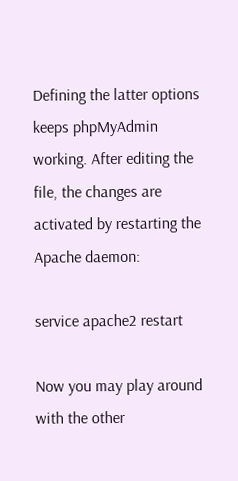Defining the latter options keeps phpMyAdmin working. After editing the file, the changes are activated by restarting the Apache daemon:

service apache2 restart

Now you may play around with the other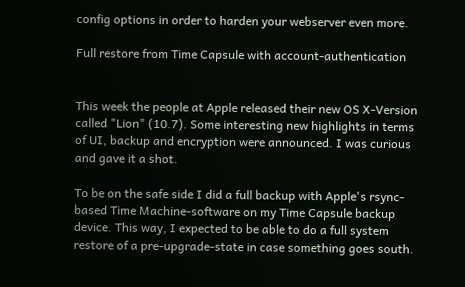config options in order to harden your webserver even more.

Full restore from Time Capsule with account-authentication


This week the people at Apple released their new OS X-Version called "Lion" (10.7). Some interesting new highlights in terms of UI, backup and encryption were announced. I was curious and gave it a shot.

To be on the safe side I did a full backup with Apple's rsync-based Time Machine-software on my Time Capsule backup device. This way, I expected to be able to do a full system restore of a pre-upgrade-state in case something goes south.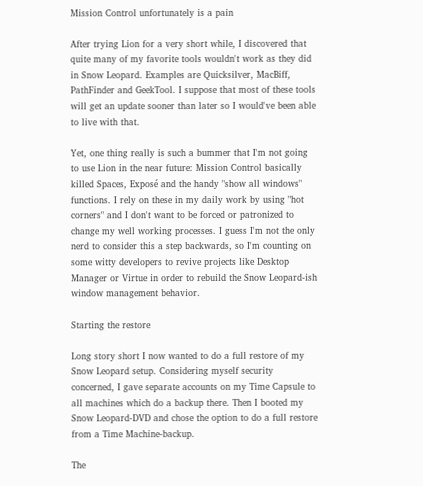Mission Control unfortunately is a pain

After trying Lion for a very short while, I discovered that quite many of my favorite tools wouldn't work as they did in Snow Leopard. Examples are Quicksilver, MacBiff, PathFinder and GeekTool. I suppose that most of these tools will get an update sooner than later so I would've been able to live with that.

Yet, one thing really is such a bummer that I'm not going to use Lion in the near future: Mission Control basically killed Spaces, Exposé and the handy "show all windows" functions. I rely on these in my daily work by using "hot corners" and I don't want to be forced or patronized to change my well working processes. I guess I'm not the only nerd to consider this a step backwards, so I'm counting on some witty developers to revive projects like Desktop Manager or Virtue in order to rebuild the Snow Leopard-ish window management behavior.

Starting the restore

Long story short I now wanted to do a full restore of my Snow Leopard setup. Considering myself security concerned, I gave separate accounts on my Time Capsule to all machines which do a backup there. Then I booted my Snow Leopard-DVD and chose the option to do a full restore from a Time Machine-backup.

The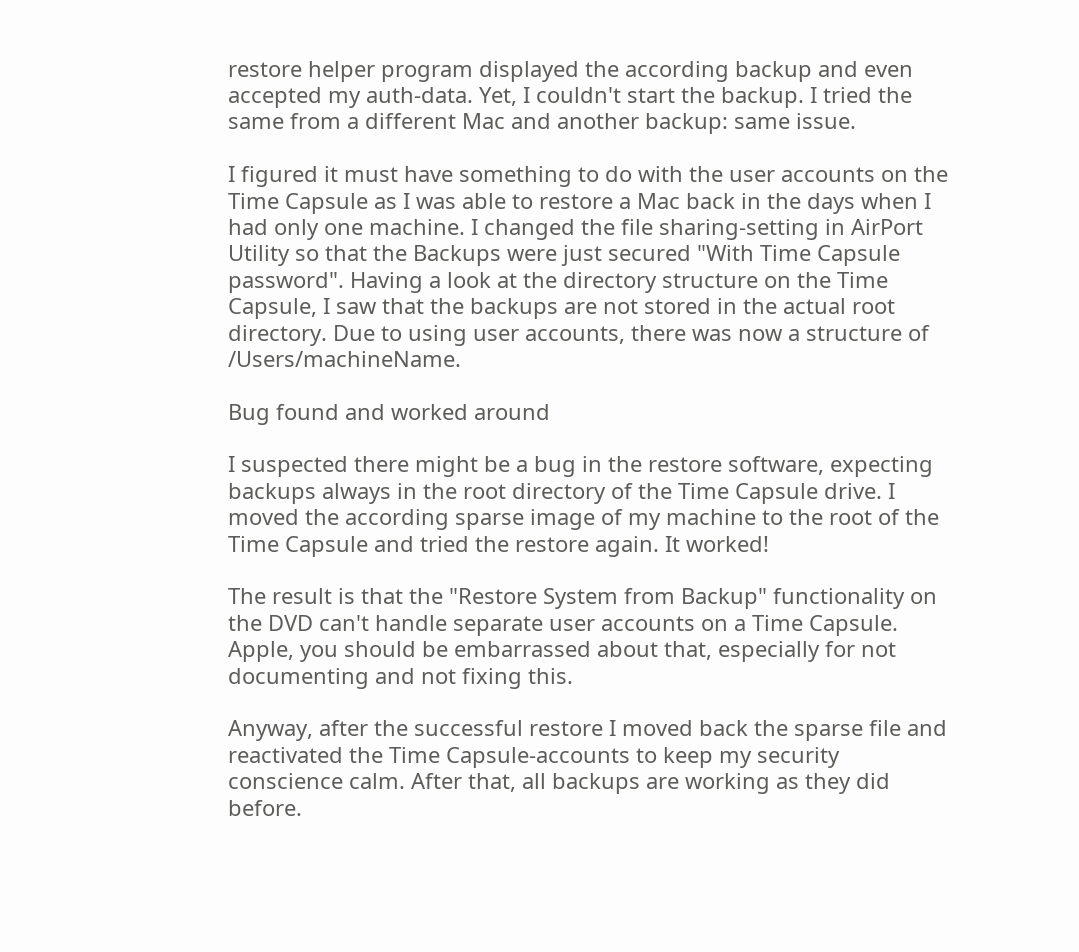restore helper program displayed the according backup and even accepted my auth-data. Yet, I couldn't start the backup. I tried the same from a different Mac and another backup: same issue.

I figured it must have something to do with the user accounts on the Time Capsule as I was able to restore a Mac back in the days when I had only one machine. I changed the file sharing-setting in AirPort Utility so that the Backups were just secured "With Time Capsule password". Having a look at the directory structure on the Time Capsule, I saw that the backups are not stored in the actual root directory. Due to using user accounts, there was now a structure of /Users/machineName.

Bug found and worked around

I suspected there might be a bug in the restore software, expecting backups always in the root directory of the Time Capsule drive. I moved the according sparse image of my machine to the root of the Time Capsule and tried the restore again. It worked!

The result is that the "Restore System from Backup" functionality on the DVD can't handle separate user accounts on a Time Capsule. Apple, you should be embarrassed about that, especially for not documenting and not fixing this.

Anyway, after the successful restore I moved back the sparse file and reactivated the Time Capsule-accounts to keep my security conscience calm. After that, all backups are working as they did before.